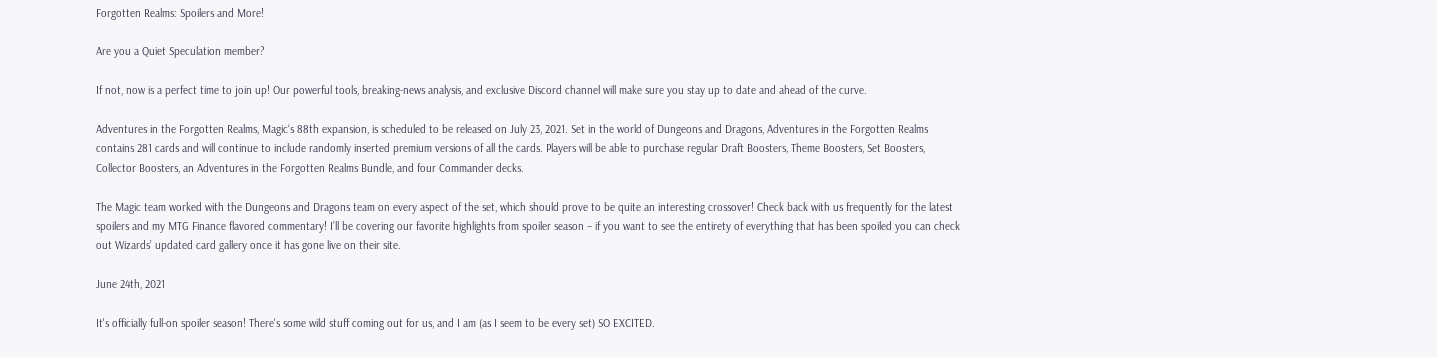Forgotten Realms: Spoilers and More!

Are you a Quiet Speculation member?

If not, now is a perfect time to join up! Our powerful tools, breaking-news analysis, and exclusive Discord channel will make sure you stay up to date and ahead of the curve.

Adventures in the Forgotten Realms, Magic‘s 88th expansion, is scheduled to be released on July 23, 2021. Set in the world of Dungeons and Dragons, Adventures in the Forgotten Realms contains 281 cards and will continue to include randomly inserted premium versions of all the cards. Players will be able to purchase regular Draft Boosters, Theme Boosters, Set Boosters, Collector Boosters, an Adventures in the Forgotten Realms Bundle, and four Commander decks.

The Magic team worked with the Dungeons and Dragons team on every aspect of the set, which should prove to be quite an interesting crossover! Check back with us frequently for the latest spoilers and my MTG Finance flavored commentary! I’ll be covering our favorite highlights from spoiler season – if you want to see the entirety of everything that has been spoiled you can check out Wizards’ updated card gallery once it has gone live on their site.

June 24th, 2021

It's officially full-on spoiler season! There's some wild stuff coming out for us, and I am (as I seem to be every set) SO EXCITED.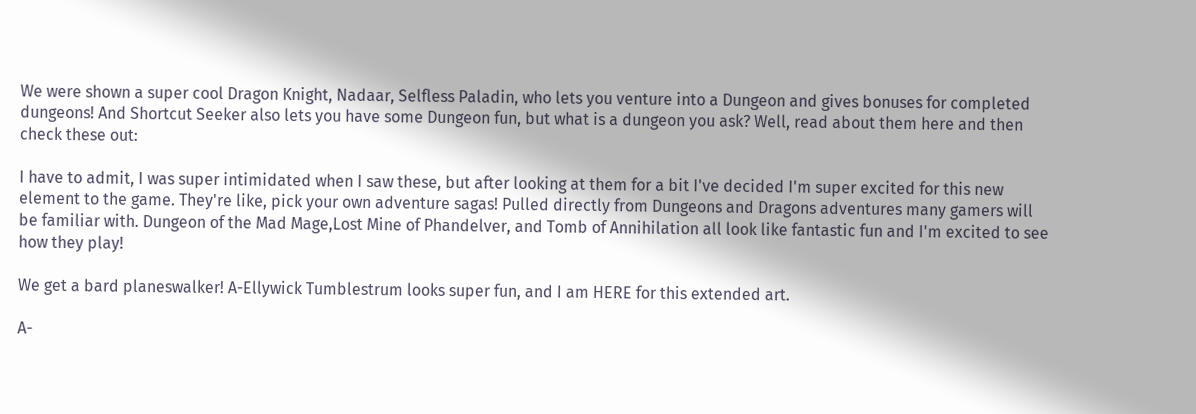We were shown a super cool Dragon Knight, Nadaar, Selfless Paladin, who lets you venture into a Dungeon and gives bonuses for completed dungeons! And Shortcut Seeker also lets you have some Dungeon fun, but what is a dungeon you ask? Well, read about them here and then check these out:

I have to admit, I was super intimidated when I saw these, but after looking at them for a bit I've decided I'm super excited for this new element to the game. They're like, pick your own adventure sagas! Pulled directly from Dungeons and Dragons adventures many gamers will be familiar with. Dungeon of the Mad Mage,Lost Mine of Phandelver, and Tomb of Annihilation all look like fantastic fun and I'm excited to see how they play!

We get a bard planeswalker! A-Ellywick Tumblestrum looks super fun, and I am HERE for this extended art.

A-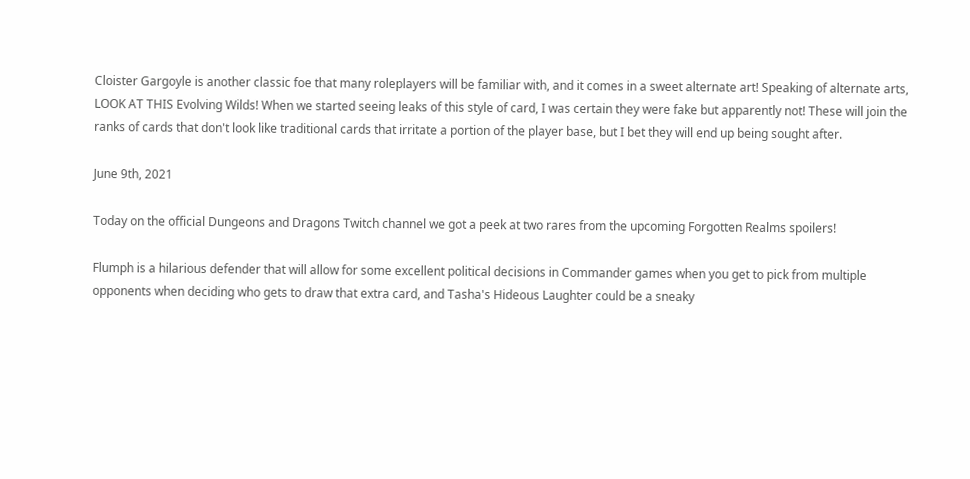Cloister Gargoyle is another classic foe that many roleplayers will be familiar with, and it comes in a sweet alternate art! Speaking of alternate arts, LOOK AT THIS Evolving Wilds! When we started seeing leaks of this style of card, I was certain they were fake but apparently not! These will join the ranks of cards that don't look like traditional cards that irritate a portion of the player base, but I bet they will end up being sought after.

June 9th, 2021

Today on the official Dungeons and Dragons Twitch channel we got a peek at two rares from the upcoming Forgotten Realms spoilers!

Flumph is a hilarious defender that will allow for some excellent political decisions in Commander games when you get to pick from multiple opponents when deciding who gets to draw that extra card, and Tasha's Hideous Laughter could be a sneaky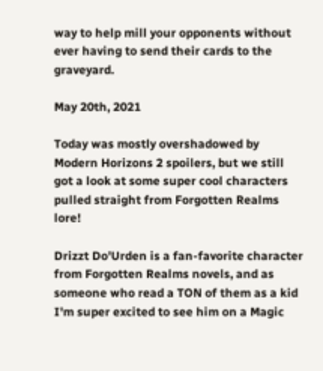way to help mill your opponents without ever having to send their cards to the graveyard.

May 20th, 2021

Today was mostly overshadowed by Modern Horizons 2 spoilers, but we still got a look at some super cool characters pulled straight from Forgotten Realms lore!

Drizzt Do'Urden is a fan-favorite character from Forgotten Realms novels, and as someone who read a TON of them as a kid I'm super excited to see him on a Magic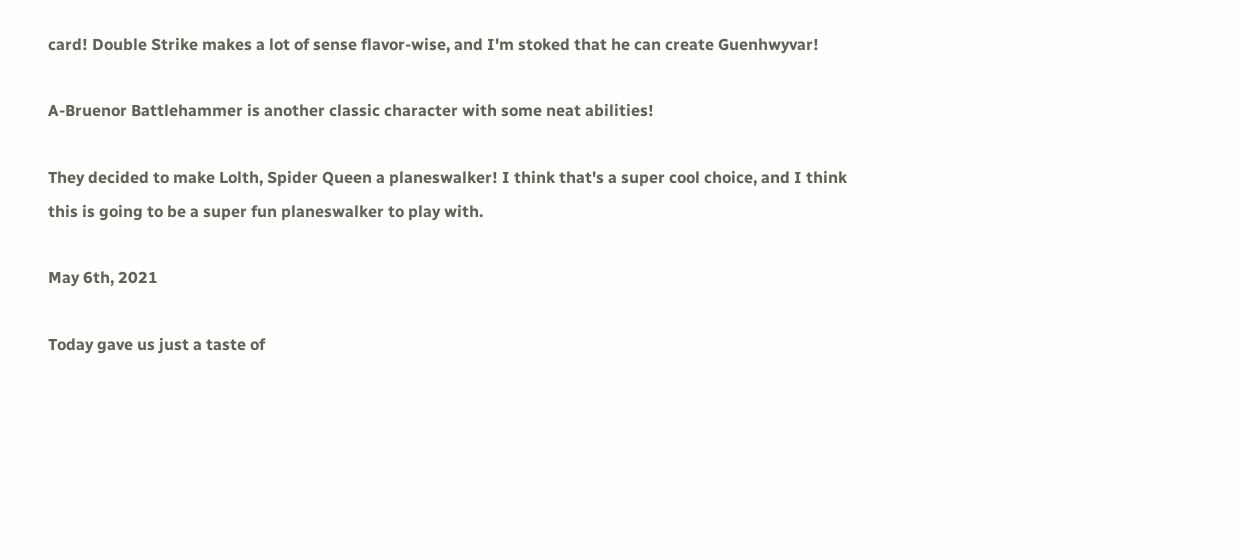card! Double Strike makes a lot of sense flavor-wise, and I'm stoked that he can create Guenhwyvar!

A-Bruenor Battlehammer is another classic character with some neat abilities!

They decided to make Lolth, Spider Queen a planeswalker! I think that's a super cool choice, and I think this is going to be a super fun planeswalker to play with.

May 6th, 2021

Today gave us just a taste of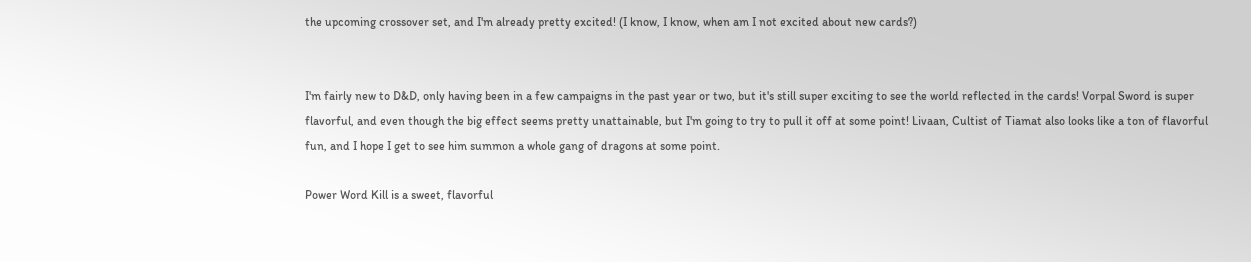the upcoming crossover set, and I'm already pretty excited! (I know, I know, when am I not excited about new cards?)


I'm fairly new to D&D, only having been in a few campaigns in the past year or two, but it's still super exciting to see the world reflected in the cards! Vorpal Sword is super flavorful, and even though the big effect seems pretty unattainable, but I'm going to try to pull it off at some point! Livaan, Cultist of Tiamat also looks like a ton of flavorful fun, and I hope I get to see him summon a whole gang of dragons at some point.

Power Word Kill is a sweet, flavorful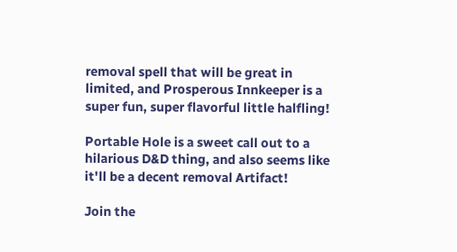removal spell that will be great in limited, and Prosperous Innkeeper is a super fun, super flavorful little halfling!

Portable Hole is a sweet call out to a hilarious D&D thing, and also seems like it'll be a decent removal Artifact!

Join the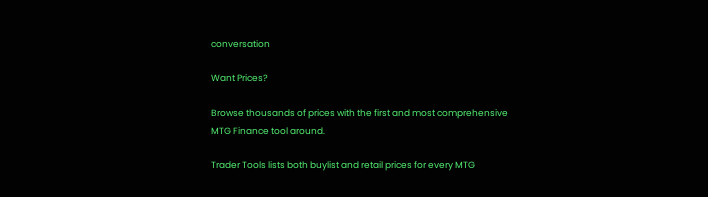conversation

Want Prices?

Browse thousands of prices with the first and most comprehensive MTG Finance tool around.

Trader Tools lists both buylist and retail prices for every MTG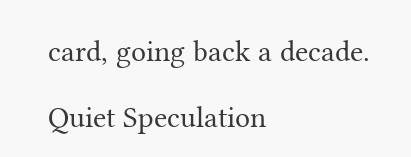card, going back a decade.

Quiet Speculation